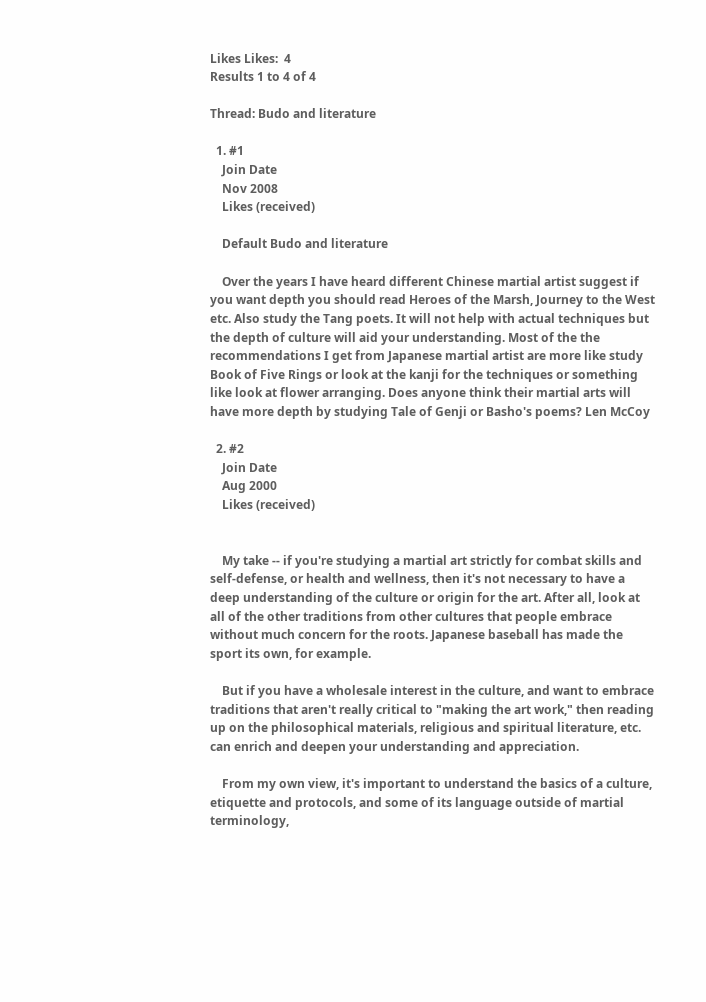Likes Likes:  4
Results 1 to 4 of 4

Thread: Budo and literature

  1. #1
    Join Date
    Nov 2008
    Likes (received)

    Default Budo and literature

    Over the years I have heard different Chinese martial artist suggest if you want depth you should read Heroes of the Marsh, Journey to the West etc. Also study the Tang poets. It will not help with actual techniques but the depth of culture will aid your understanding. Most of the the recommendations I get from Japanese martial artist are more like study Book of Five Rings or look at the kanji for the techniques or something like look at flower arranging. Does anyone think their martial arts will have more depth by studying Tale of Genji or Basho's poems? Len McCoy

  2. #2
    Join Date
    Aug 2000
    Likes (received)


    My take -- if you're studying a martial art strictly for combat skills and self-defense, or health and wellness, then it's not necessary to have a deep understanding of the culture or origin for the art. After all, look at all of the other traditions from other cultures that people embrace without much concern for the roots. Japanese baseball has made the sport its own, for example.

    But if you have a wholesale interest in the culture, and want to embrace traditions that aren't really critical to "making the art work," then reading up on the philosophical materials, religious and spiritual literature, etc. can enrich and deepen your understanding and appreciation.

    From my own view, it's important to understand the basics of a culture, etiquette and protocols, and some of its language outside of martial terminology,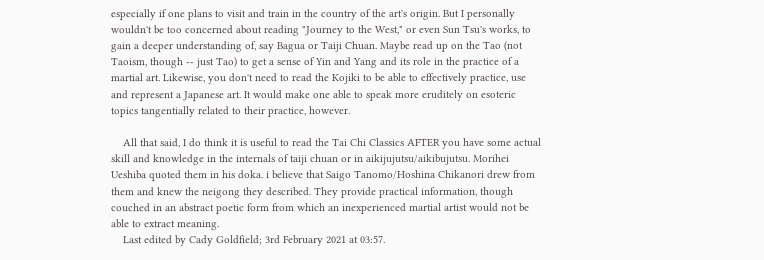especially if one plans to visit and train in the country of the art's origin. But I personally wouldn't be too concerned about reading "Journey to the West," or even Sun Tsu's works, to gain a deeper understanding of, say Bagua or Taiji Chuan. Maybe read up on the Tao (not Taoism, though -- just Tao) to get a sense of Yin and Yang and its role in the practice of a martial art. Likewise, you don't need to read the Kojiki to be able to effectively practice, use and represent a Japanese art. It would make one able to speak more eruditely on esoteric topics tangentially related to their practice, however.

    All that said, I do think it is useful to read the Tai Chi Classics AFTER you have some actual skill and knowledge in the internals of taiji chuan or in aikijujutsu/aikibujutsu. Morihei Ueshiba quoted them in his doka. i believe that Saigo Tanomo/Hoshina Chikanori drew from them and knew the neigong they described. They provide practical information, though couched in an abstract poetic form from which an inexperienced martial artist would not be able to extract meaning.
    Last edited by Cady Goldfield; 3rd February 2021 at 03:57.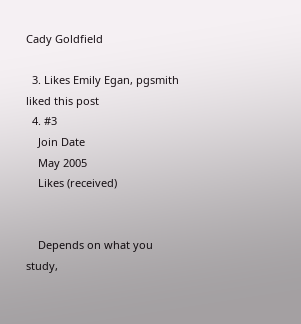Cady Goldfield

  3. Likes Emily Egan, pgsmith liked this post
  4. #3
    Join Date
    May 2005
    Likes (received)


    Depends on what you study,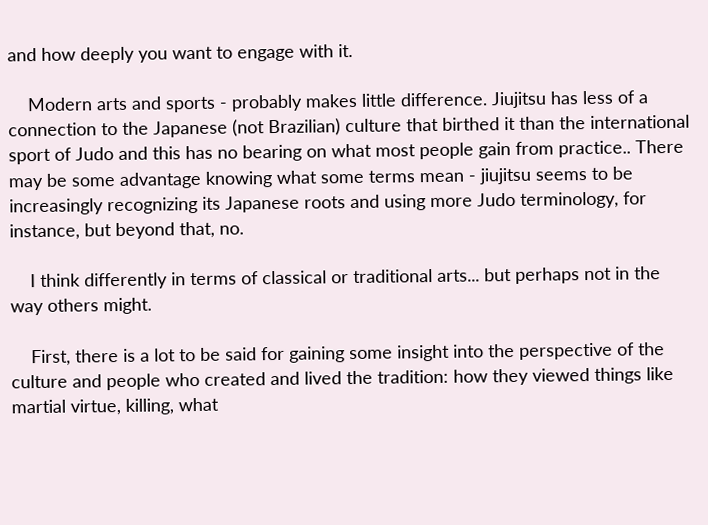and how deeply you want to engage with it.

    Modern arts and sports - probably makes little difference. Jiujitsu has less of a connection to the Japanese (not Brazilian) culture that birthed it than the international sport of Judo and this has no bearing on what most people gain from practice.. There may be some advantage knowing what some terms mean - jiujitsu seems to be increasingly recognizing its Japanese roots and using more Judo terminology, for instance, but beyond that, no.

    I think differently in terms of classical or traditional arts... but perhaps not in the way others might.

    First, there is a lot to be said for gaining some insight into the perspective of the culture and people who created and lived the tradition: how they viewed things like martial virtue, killing, what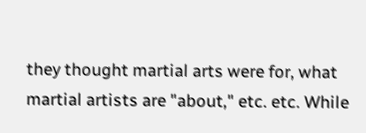they thought martial arts were for, what martial artists are "about," etc. etc. While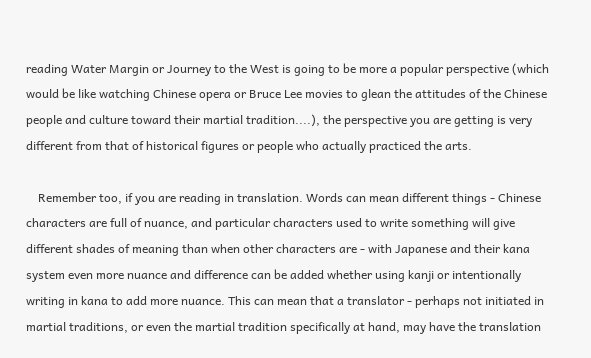reading Water Margin or Journey to the West is going to be more a popular perspective (which would be like watching Chinese opera or Bruce Lee movies to glean the attitudes of the Chinese people and culture toward their martial tradition....), the perspective you are getting is very different from that of historical figures or people who actually practiced the arts.

    Remember too, if you are reading in translation. Words can mean different things - Chinese characters are full of nuance, and particular characters used to write something will give different shades of meaning than when other characters are - with Japanese and their kana system even more nuance and difference can be added whether using kanji or intentionally writing in kana to add more nuance. This can mean that a translator - perhaps not initiated in martial traditions, or even the martial tradition specifically at hand, may have the translation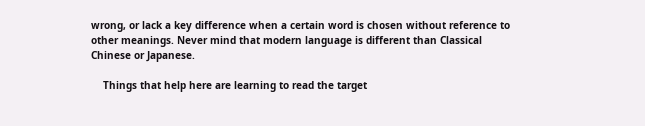wrong, or lack a key difference when a certain word is chosen without reference to other meanings. Never mind that modern language is different than Classical Chinese or Japanese.

    Things that help here are learning to read the target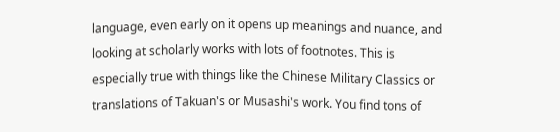language, even early on it opens up meanings and nuance, and looking at scholarly works with lots of footnotes. This is especially true with things like the Chinese Military Classics or translations of Takuan's or Musashi's work. You find tons of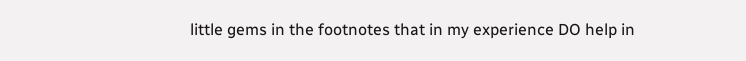little gems in the footnotes that in my experience DO help in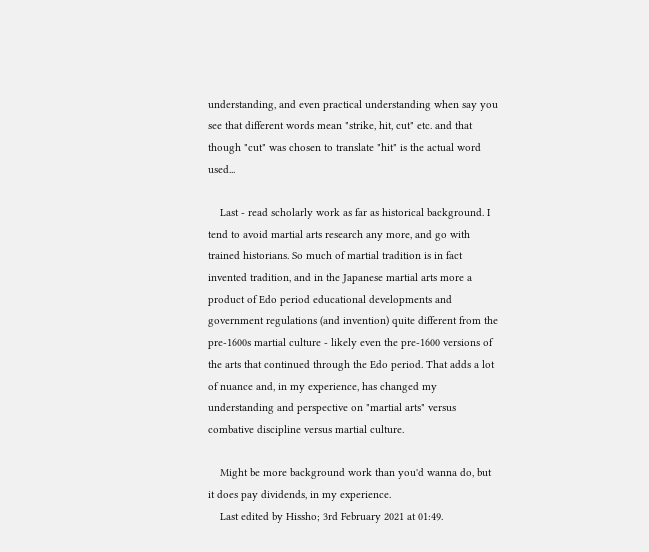understanding, and even practical understanding when say you see that different words mean "strike, hit, cut" etc. and that though "cut" was chosen to translate "hit" is the actual word used...

    Last - read scholarly work as far as historical background. I tend to avoid martial arts research any more, and go with trained historians. So much of martial tradition is in fact invented tradition, and in the Japanese martial arts more a product of Edo period educational developments and government regulations (and invention) quite different from the pre-1600s martial culture - likely even the pre-1600 versions of the arts that continued through the Edo period. That adds a lot of nuance and, in my experience, has changed my understanding and perspective on "martial arts" versus combative discipline versus martial culture.

    Might be more background work than you'd wanna do, but it does pay dividends, in my experience.
    Last edited by Hissho; 3rd February 2021 at 01:49.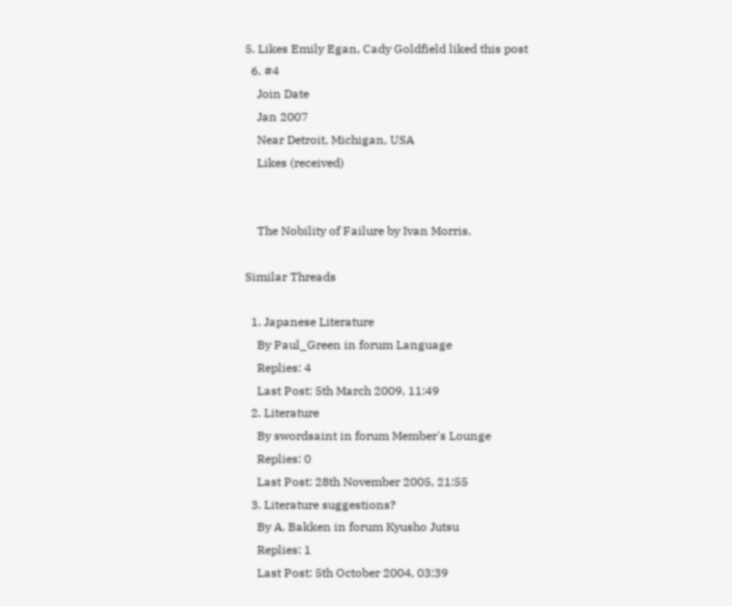5. Likes Emily Egan, Cady Goldfield liked this post
  6. #4
    Join Date
    Jan 2007
    Near Detroit, Michigan, USA
    Likes (received)


    The Nobility of Failure by Ivan Morris.

Similar Threads

  1. Japanese Literature
    By Paul_Green in forum Language
    Replies: 4
    Last Post: 5th March 2009, 11:49
  2. Literature
    By swordsaint in forum Member's Lounge
    Replies: 0
    Last Post: 28th November 2005, 21:55
  3. Literature suggestions?
    By A. Bakken in forum Kyusho Jutsu
    Replies: 1
    Last Post: 5th October 2004, 03:39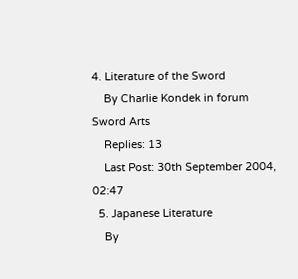4. Literature of the Sword
    By Charlie Kondek in forum Sword Arts
    Replies: 13
    Last Post: 30th September 2004, 02:47
  5. Japanese Literature
    By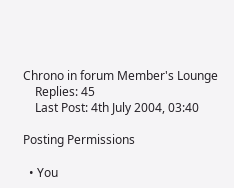Chrono in forum Member's Lounge
    Replies: 45
    Last Post: 4th July 2004, 03:40

Posting Permissions

  • You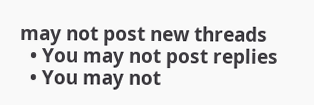may not post new threads
  • You may not post replies
  • You may not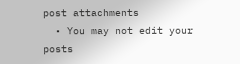post attachments
  • You may not edit your posts